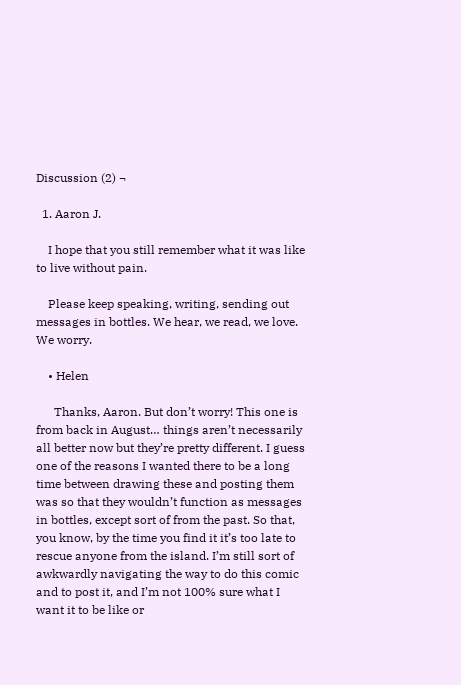Discussion (2) ¬

  1. Aaron J.

    I hope that you still remember what it was like to live without pain.

    Please keep speaking, writing, sending out messages in bottles. We hear, we read, we love. We worry.

    • Helen

      Thanks, Aaron. But don’t worry! This one is from back in August… things aren’t necessarily all better now but they’re pretty different. I guess one of the reasons I wanted there to be a long time between drawing these and posting them was so that they wouldn’t function as messages in bottles, except sort of from the past. So that, you know, by the time you find it it’s too late to rescue anyone from the island. I’m still sort of awkwardly navigating the way to do this comic and to post it, and I’m not 100% sure what I want it to be like or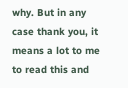why. But in any case thank you, it means a lot to me to read this and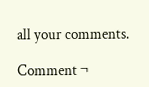all your comments.

Comment ¬